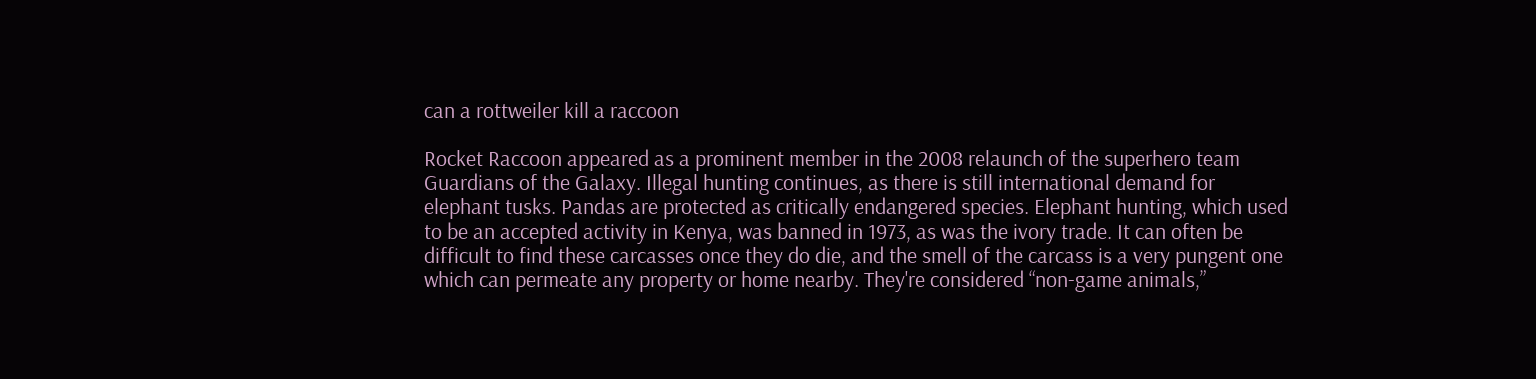can a rottweiler kill a raccoon

Rocket Raccoon appeared as a prominent member in the 2008 relaunch of the superhero team Guardians of the Galaxy. Illegal hunting continues, as there is still international demand for elephant tusks. Pandas are protected as critically endangered species. Elephant hunting, which used to be an accepted activity in Kenya, was banned in 1973, as was the ivory trade. It can often be difficult to find these carcasses once they do die, and the smell of the carcass is a very pungent one which can permeate any property or home nearby. They're considered “non-game animals,”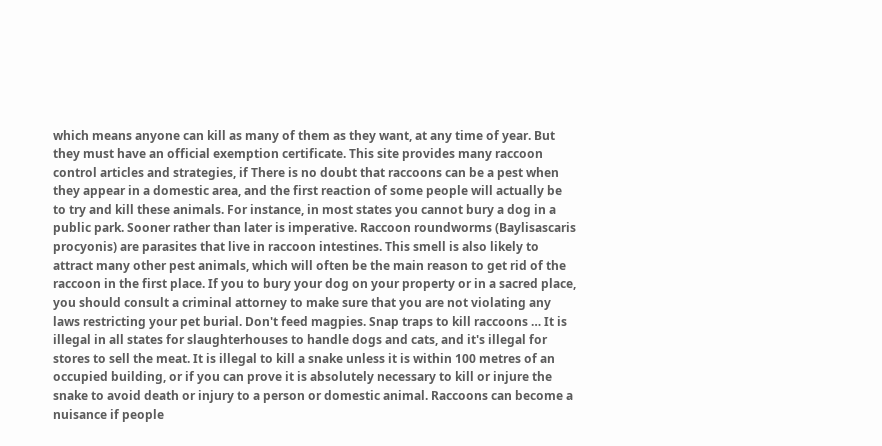which means anyone can kill as many of them as they want, at any time of year. But they must have an official exemption certificate. This site provides many raccoon control articles and strategies, if There is no doubt that raccoons can be a pest when they appear in a domestic area, and the first reaction of some people will actually be to try and kill these animals. For instance, in most states you cannot bury a dog in a public park. Sooner rather than later is imperative. Raccoon roundworms (Baylisascaris procyonis) are parasites that live in raccoon intestines. This smell is also likely to attract many other pest animals, which will often be the main reason to get rid of the raccoon in the first place. If you to bury your dog on your property or in a sacred place, you should consult a criminal attorney to make sure that you are not violating any laws restricting your pet burial. Don't feed magpies. Snap traps to kill raccoons … It is illegal in all states for slaughterhouses to handle dogs and cats, and it's illegal for stores to sell the meat. It is illegal to kill a snake unless it is within 100 metres of an occupied building, or if you can prove it is absolutely necessary to kill or injure the snake to avoid death or injury to a person or domestic animal. Raccoons can become a nuisance if people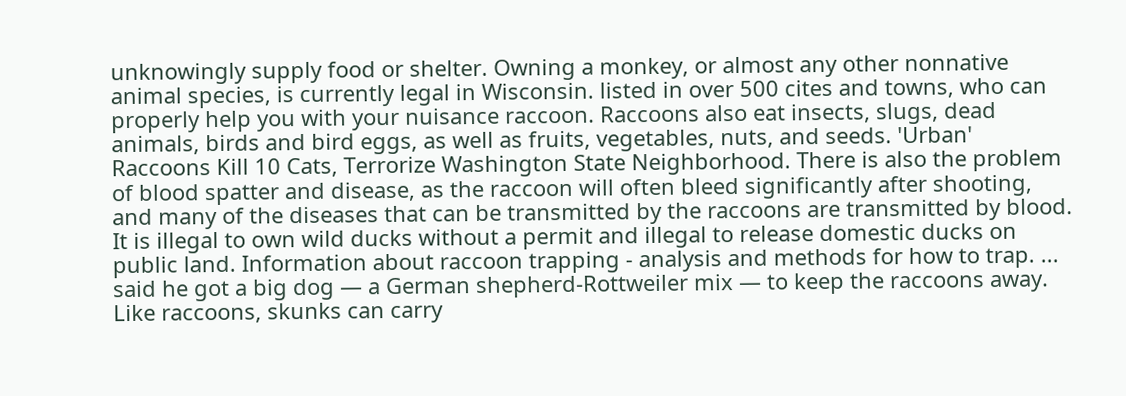unknowingly supply food or shelter. Owning a monkey, or almost any other nonnative animal species, is currently legal in Wisconsin. listed in over 500 cites and towns, who can properly help you with your nuisance raccoon. Raccoons also eat insects, slugs, dead animals, birds and bird eggs, as well as fruits, vegetables, nuts, and seeds. 'Urban' Raccoons Kill 10 Cats, Terrorize Washington State Neighborhood. There is also the problem of blood spatter and disease, as the raccoon will often bleed significantly after shooting, and many of the diseases that can be transmitted by the raccoons are transmitted by blood. It is illegal to own wild ducks without a permit and illegal to release domestic ducks on public land. Information about raccoon trapping - analysis and methods for how to trap. ... said he got a big dog — a German shepherd-Rottweiler mix — to keep the raccoons away. Like raccoons, skunks can carry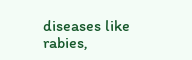diseases like rabies,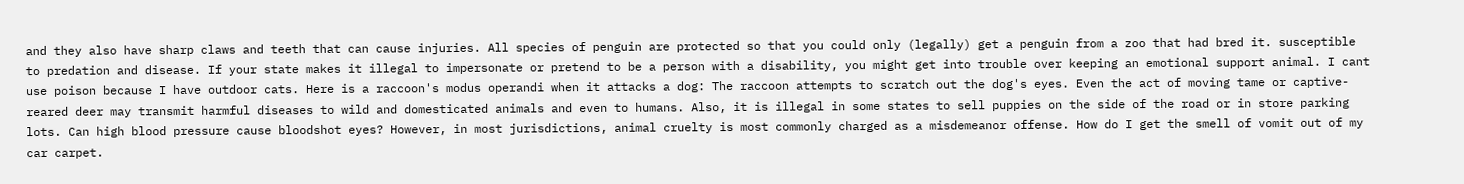and they also have sharp claws and teeth that can cause injuries. All species of penguin are protected so that you could only (legally) get a penguin from a zoo that had bred it. susceptible to predation and disease. If your state makes it illegal to impersonate or pretend to be a person with a disability, you might get into trouble over keeping an emotional support animal. I cant use poison because I have outdoor cats. Here is a raccoon's modus operandi when it attacks a dog: The raccoon attempts to scratch out the dog's eyes. Even the act of moving tame or captive-reared deer may transmit harmful diseases to wild and domesticated animals and even to humans. Also, it is illegal in some states to sell puppies on the side of the road or in store parking lots. Can high blood pressure cause bloodshot eyes? However, in most jurisdictions, animal cruelty is most commonly charged as a misdemeanor offense. How do I get the smell of vomit out of my car carpet.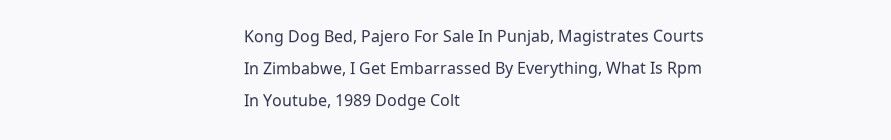Kong Dog Bed, Pajero For Sale In Punjab, Magistrates Courts In Zimbabwe, I Get Embarrassed By Everything, What Is Rpm In Youtube, 1989 Dodge Colt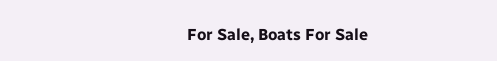For Sale, Boats For Sale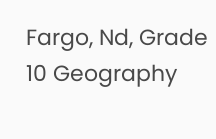Fargo, Nd, Grade 10 Geography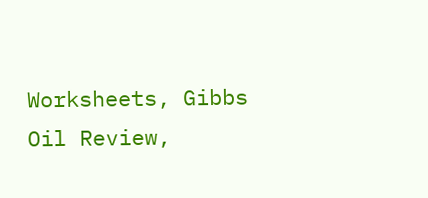Worksheets, Gibbs Oil Review,